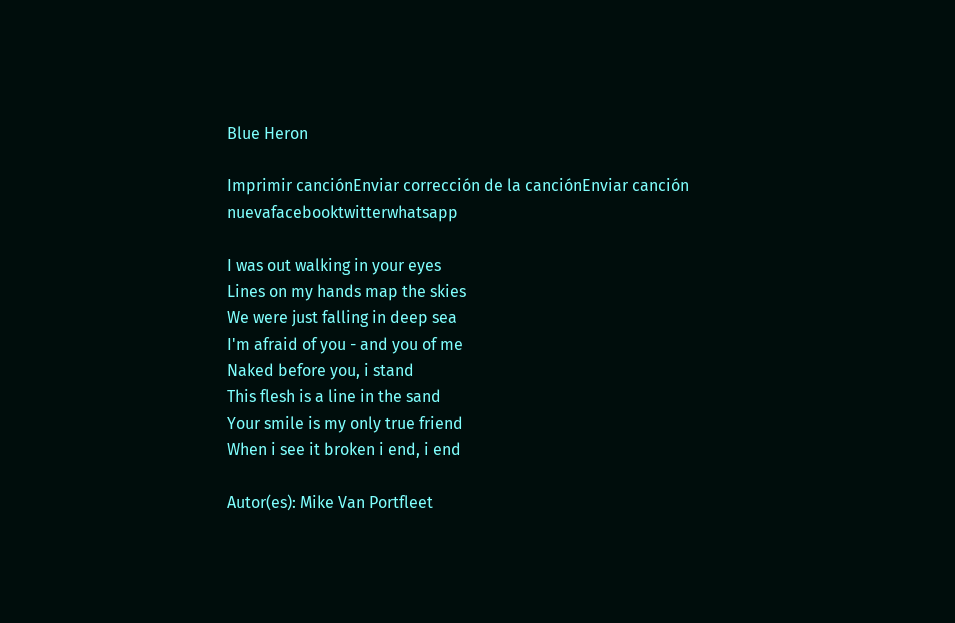Blue Heron

Imprimir canciónEnviar corrección de la canciónEnviar canción nuevafacebooktwitterwhatsapp

I was out walking in your eyes
Lines on my hands map the skies
We were just falling in deep sea
I'm afraid of you - and you of me
Naked before you, i stand
This flesh is a line in the sand
Your smile is my only true friend
When i see it broken i end, i end

Autor(es): Mike Van Portfleet